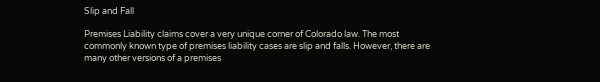Slip and Fall

Premises Liability claims cover a very unique corner of Colorado law. The most commonly known type of premises liability cases are slip and falls. However, there are many other versions of a premises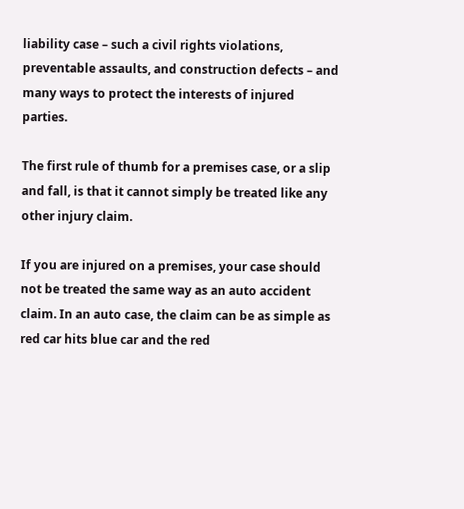liability case – such a civil rights violations, preventable assaults, and construction defects – and many ways to protect the interests of injured parties.

The first rule of thumb for a premises case, or a slip and fall, is that it cannot simply be treated like any other injury claim.

If you are injured on a premises, your case should not be treated the same way as an auto accident claim. In an auto case, the claim can be as simple as red car hits blue car and the red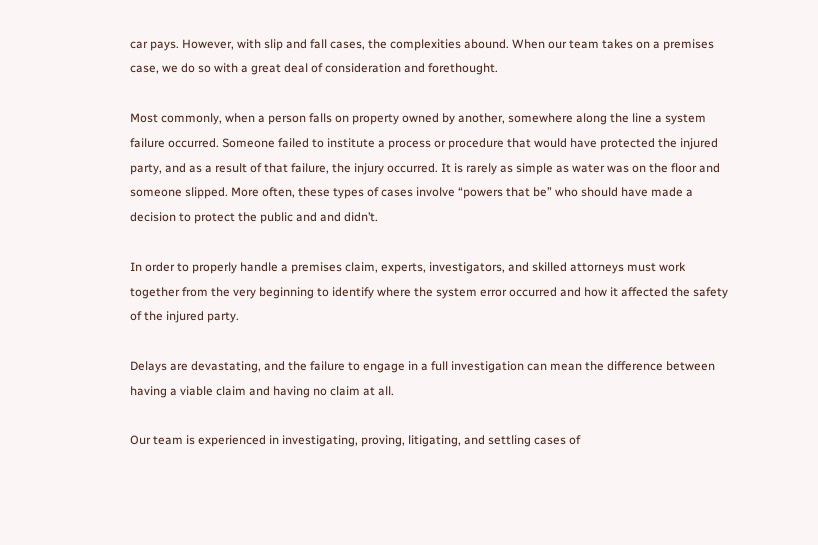car pays. However, with slip and fall cases, the complexities abound. When our team takes on a premises case, we do so with a great deal of consideration and forethought.

Most commonly, when a person falls on property owned by another, somewhere along the line a system failure occurred. Someone failed to institute a process or procedure that would have protected the injured party, and as a result of that failure, the injury occurred. It is rarely as simple as water was on the floor and someone slipped. More often, these types of cases involve “powers that be” who should have made a decision to protect the public and and didn’t.

In order to properly handle a premises claim, experts, investigators, and skilled attorneys must work together from the very beginning to identify where the system error occurred and how it affected the safety of the injured party.

Delays are devastating, and the failure to engage in a full investigation can mean the difference between having a viable claim and having no claim at all.

Our team is experienced in investigating, proving, litigating, and settling cases of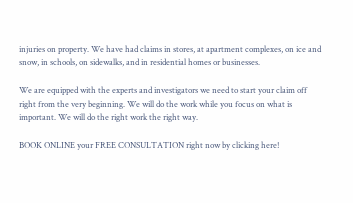injuries on property. We have had claims in stores, at apartment complexes, on ice and snow, in schools, on sidewalks, and in residential homes or businesses.

We are equipped with the experts and investigators we need to start your claim off right from the very beginning. We will do the work while you focus on what is important. We will do the right work the right way.

BOOK ONLINE your FREE CONSULTATION right now by clicking here!